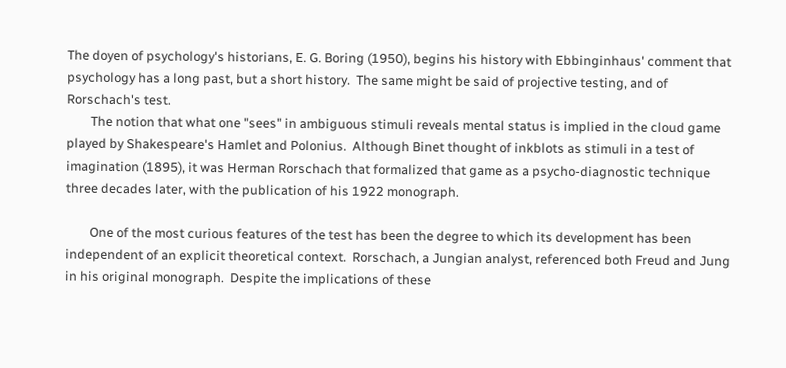The doyen of psychology's historians, E. G. Boring (1950), begins his history with Ebbinginhaus' comment that psychology has a long past, but a short history.  The same might be said of projective testing, and of Rorschach's test.
        The notion that what one "sees" in ambiguous stimuli reveals mental status is implied in the cloud game played by Shakespeare's Hamlet and Polonius.  Although Binet thought of inkblots as stimuli in a test of imagination (1895), it was Herman Rorschach that formalized that game as a psycho-diagnostic technique three decades later, with the publication of his 1922 monograph.

        One of the most curious features of the test has been the degree to which its development has been independent of an explicit theoretical context.  Rorschach, a Jungian analyst, referenced both Freud and Jung in his original monograph.  Despite the implications of these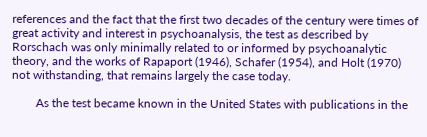references and the fact that the first two decades of the century were times of great activity and interest in psychoanalysis, the test as described by Rorschach was only minimally related to or informed by psychoanalytic theory, and the works of Rapaport (1946), Schafer (1954), and Holt (1970) not withstanding, that remains largely the case today.

        As the test became known in the United States with publications in the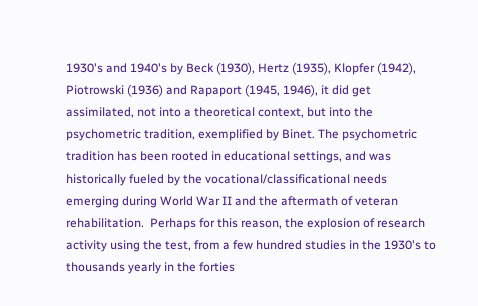1930's and 1940's by Beck (1930), Hertz (1935), Klopfer (1942), Piotrowski (1936) and Rapaport (1945, 1946), it did get assimilated, not into a theoretical context, but into the psychometric tradition, exemplified by Binet. The psychometric tradition has been rooted in educational settings, and was historically fueled by the vocational/classificational needs emerging during World War II and the aftermath of veteran rehabilitation.  Perhaps for this reason, the explosion of research activity using the test, from a few hundred studies in the 1930's to thousands yearly in the forties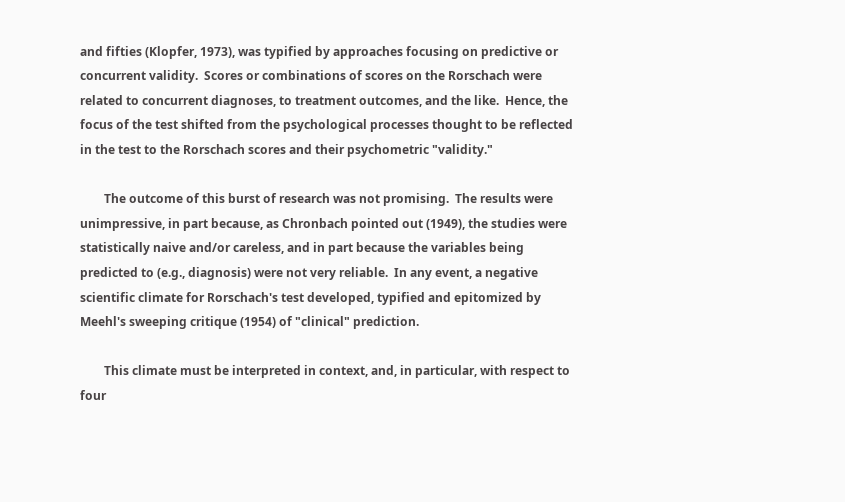and fifties (Klopfer, 1973), was typified by approaches focusing on predictive or concurrent validity.  Scores or combinations of scores on the Rorschach were related to concurrent diagnoses, to treatment outcomes, and the like.  Hence, the focus of the test shifted from the psychological processes thought to be reflected in the test to the Rorschach scores and their psychometric "validity."

        The outcome of this burst of research was not promising.  The results were unimpressive, in part because, as Chronbach pointed out (1949), the studies were statistically naive and/or careless, and in part because the variables being predicted to (e.g., diagnosis) were not very reliable.  In any event, a negative scientific climate for Rorschach's test developed, typified and epitomized by Meehl's sweeping critique (1954) of "clinical" prediction.

        This climate must be interpreted in context, and, in particular, with respect to four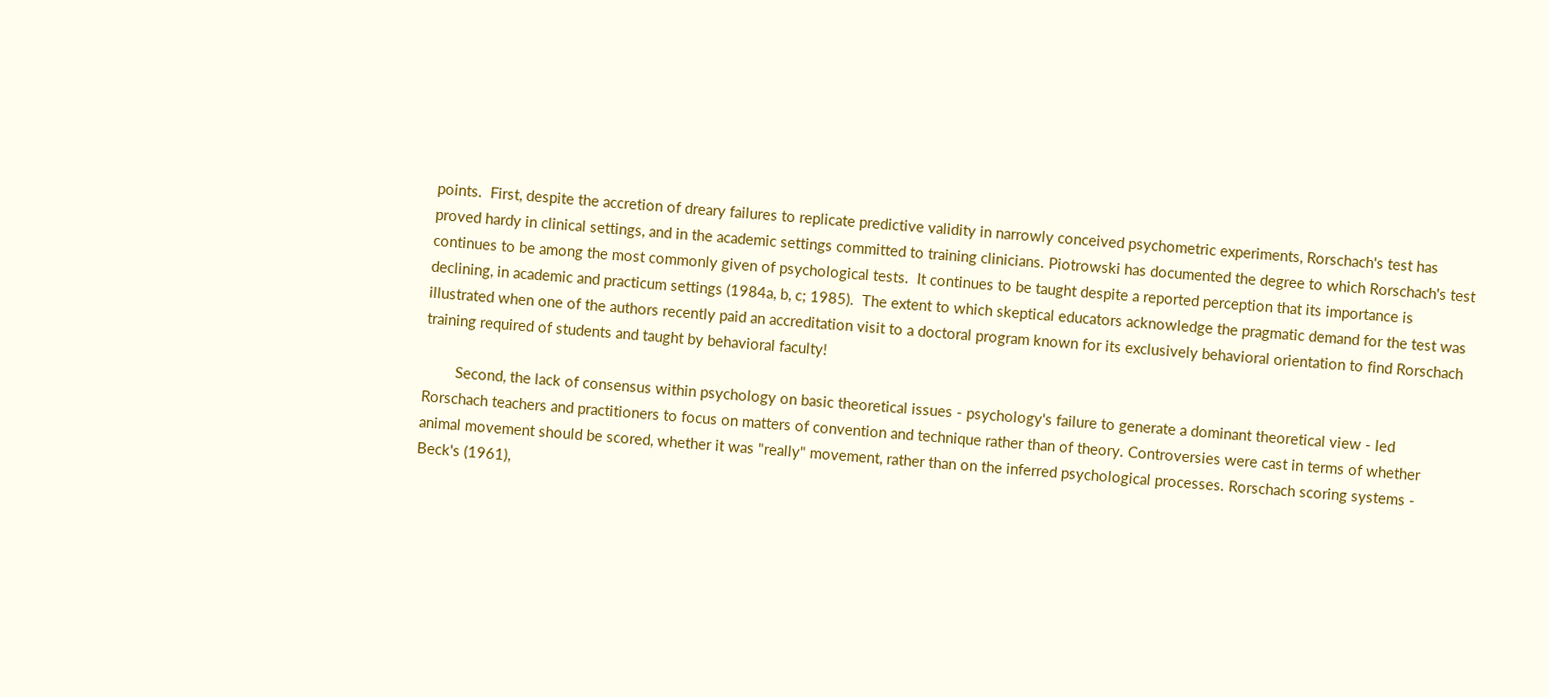points.  First, despite the accretion of dreary failures to replicate predictive validity in narrowly conceived psychometric experiments, Rorschach's test has proved hardy in clinical settings, and in the academic settings committed to training clinicians. Piotrowski has documented the degree to which Rorschach's test continues to be among the most commonly given of psychological tests.  It continues to be taught despite a reported perception that its importance is declining, in academic and practicum settings (1984a, b, c; 1985).  The extent to which skeptical educators acknowledge the pragmatic demand for the test was illustrated when one of the authors recently paid an accreditation visit to a doctoral program known for its exclusively behavioral orientation to find Rorschach training required of students and taught by behavioral faculty!

        Second, the lack of consensus within psychology on basic theoretical issues - psychology's failure to generate a dominant theoretical view - led Rorschach teachers and practitioners to focus on matters of convention and technique rather than of theory. Controversies were cast in terms of whether animal movement should be scored, whether it was "really" movement, rather than on the inferred psychological processes. Rorschach scoring systems - Beck's (1961),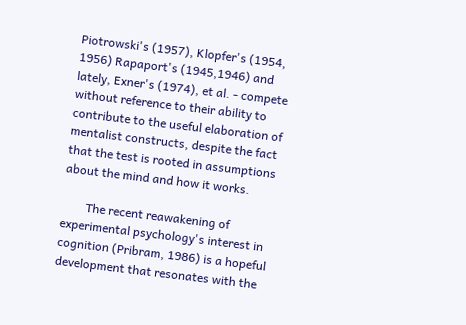Piotrowski's (1957), Klopfer's (1954, 1956) Rapaport's (1945,1946) and lately, Exner's (1974), et al. - compete without reference to their ability to contribute to the useful elaboration of mentalist constructs, despite the fact that the test is rooted in assumptions about the mind and how it works.

        The recent reawakening of experimental psychology's interest in cognition (Pribram, 1986) is a hopeful development that resonates with the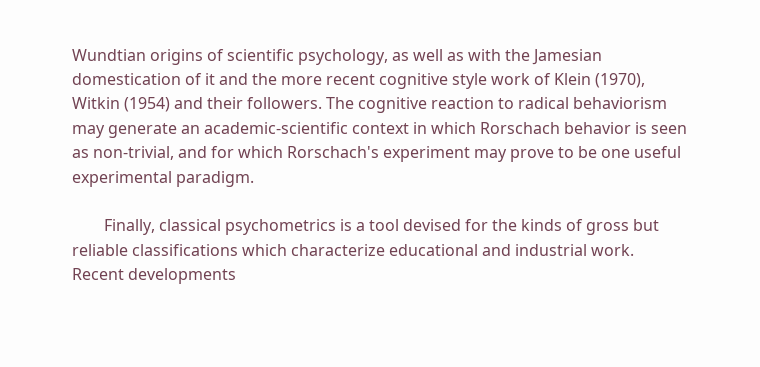Wundtian origins of scientific psychology, as well as with the Jamesian domestication of it and the more recent cognitive style work of Klein (1970), Witkin (1954) and their followers. The cognitive reaction to radical behaviorism may generate an academic-scientific context in which Rorschach behavior is seen as non-trivial, and for which Rorschach's experiment may prove to be one useful experimental paradigm.

        Finally, classical psychometrics is a tool devised for the kinds of gross but reliable classifications which characterize educational and industrial work. Recent developments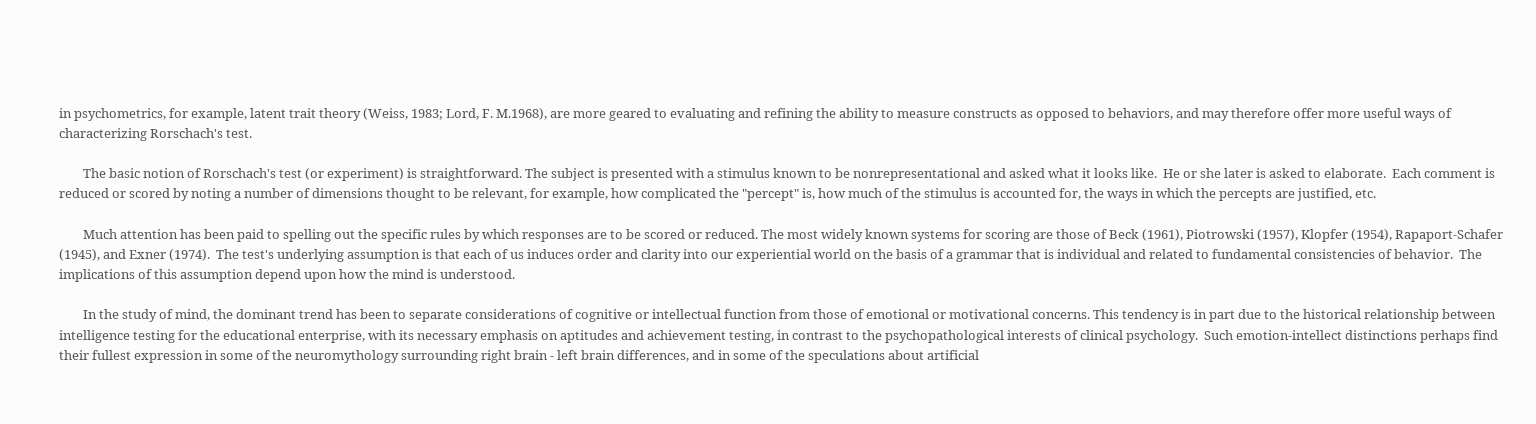in psychometrics, for example, latent trait theory (Weiss, 1983; Lord, F. M.1968), are more geared to evaluating and refining the ability to measure constructs as opposed to behaviors, and may therefore offer more useful ways of characterizing Rorschach's test.

        The basic notion of Rorschach's test (or experiment) is straightforward. The subject is presented with a stimulus known to be nonrepresentational and asked what it looks like.  He or she later is asked to elaborate.  Each comment is reduced or scored by noting a number of dimensions thought to be relevant, for example, how complicated the "percept" is, how much of the stimulus is accounted for, the ways in which the percepts are justified, etc.

        Much attention has been paid to spelling out the specific rules by which responses are to be scored or reduced. The most widely known systems for scoring are those of Beck (1961), Piotrowski (1957), Klopfer (1954), Rapaport-Schafer (1945), and Exner (1974).  The test's underlying assumption is that each of us induces order and clarity into our experiential world on the basis of a grammar that is individual and related to fundamental consistencies of behavior.  The implications of this assumption depend upon how the mind is understood.

        In the study of mind, the dominant trend has been to separate considerations of cognitive or intellectual function from those of emotional or motivational concerns. This tendency is in part due to the historical relationship between intelligence testing for the educational enterprise, with its necessary emphasis on aptitudes and achievement testing, in contrast to the psychopathological interests of clinical psychology.  Such emotion-intellect distinctions perhaps find their fullest expression in some of the neuromythology surrounding right brain - left brain differences, and in some of the speculations about artificial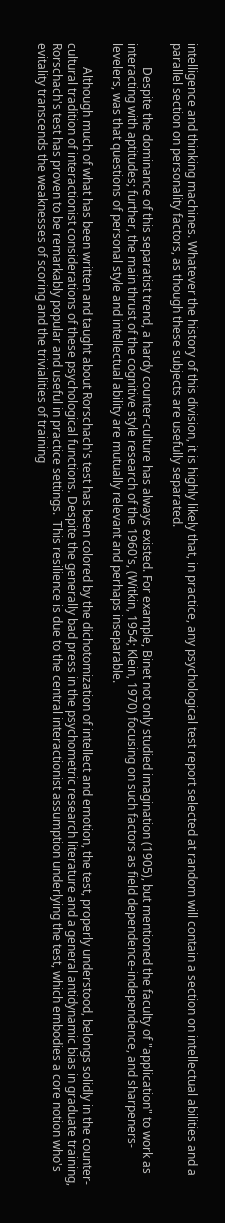intelligence and thinking machines. Whatever the history of this division, it is highly likely that, in practice, any psychological test report selected at random will contain a section on intellectual abilities and a parallel section on personality factors, as though these subjects are usefully separated.

        Despite the dominance of this separatist trend, a hardy counter-culture has always existed. For example, Binet not only studied imagination (1905), but mentioned the faculty of "application" to work as interacting with aptitudes; further, the main thrust of the cognitive style research of the 1960's, (Witkin, 1954; Klein, 1970) focusing on such factors as field dependence-independence, and sharpeners-levelers, was that questions of personal style and intellectual ability are mutually relevant and perhaps inseparable.

        Although much of what has been written and taught about Rorschach's test has been colored by the dichotomization of intellect and emotion, the test, properly understood, belongs solidly in the counter-cultural tradition of interactionist considerations of these psychological functions. Despite the generally bad press in the psychometric research literature and a general antidynamic bias in graduate training, Rorschach's test has proven to be remarkably popular and useful in practice settings.  This resilience is due to the central interactionist assumption underlying the test, which embodies a core notion who's evitality transcends the weaknesses of scoring and the trivialities of training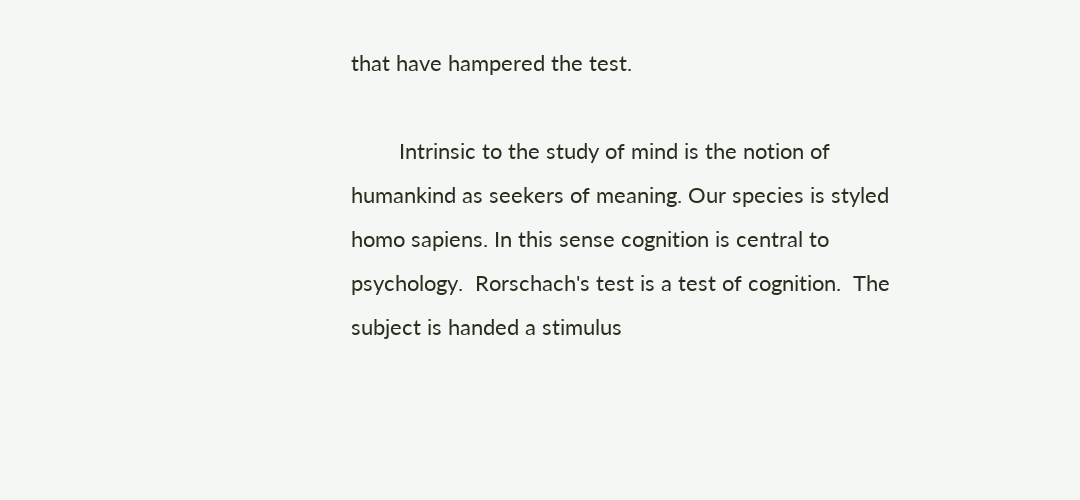that have hampered the test.

        Intrinsic to the study of mind is the notion of humankind as seekers of meaning. Our species is styled homo sapiens. In this sense cognition is central to psychology.  Rorschach's test is a test of cognition.  The subject is handed a stimulus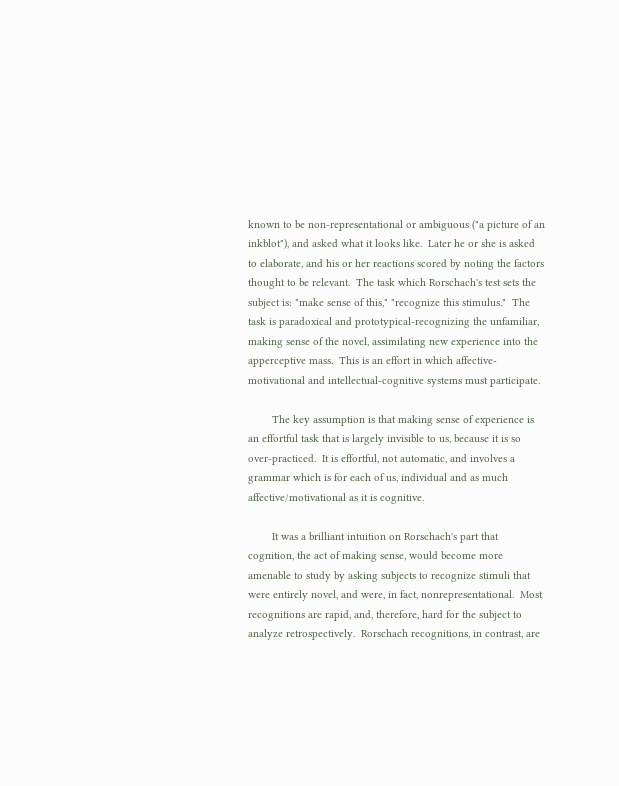known to be non-representational or ambiguous ("a picture of an inkblot"), and asked what it looks like.  Later he or she is asked to elaborate, and his or her reactions scored by noting the factors thought to be relevant.  The task which Rorschach's test sets the subject is: "make sense of this," "recognize this stimulus."  The task is paradoxical and prototypical-recognizing the unfamiliar, making sense of the novel, assimilating new experience into the apperceptive mass.  This is an effort in which affective-motivational and intellectual-cognitive systems must participate.

        The key assumption is that making sense of experience is an effortful task that is largely invisible to us, because it is so over-practiced.  It is effortful, not automatic, and involves a grammar which is for each of us, individual and as much affective/motivational as it is cognitive.

        It was a brilliant intuition on Rorschach's part that cognition, the act of making sense, would become more amenable to study by asking subjects to recognize stimuli that were entirely novel, and were, in fact, nonrepresentational.  Most recognitions are rapid, and, therefore, hard for the subject to analyze retrospectively.  Rorschach recognitions, in contrast, are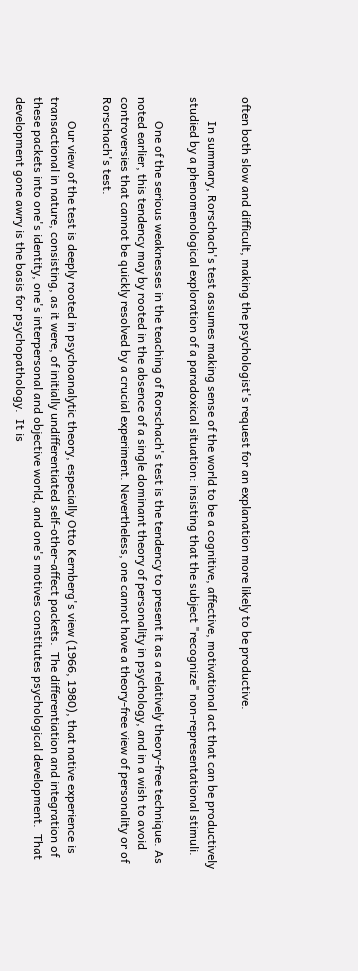often both slow and difficult, making the psychologist's request for an explanation more likely to be productive.

        In summary, Rorschach's test assumes making sense of the world to be a cognitive, affective, motivational act that can be productively studied by a phenomenological exploration of a paradoxical situation: insisting that the subject "recognize" non-representational stimuli.

        One of the serious weaknesses in the teaching of Rorschach's test is the tendency to present it as a relatively theory-free technique. As noted earlier, this tendency may by rooted in the absence of a single dominant theory of personality in psychology, and in a wish to avoid controversies that cannot be quickly resolved by a crucial experiment. Nevertheless, one cannot have a theory-free view of personality or of Rorschach's test.

        Our view of the test is deeply rooted in psychoanalytic theory, especially Otto Kernberg's view (1966, 1980), that native experience is transactional in nature, consisting, as it were, of initially undifferentiated self-other-affect packets.  The differentiation and integration of these packets into one's identity, one's interpersonal and objective world, and one's motives constitutes psychological development.  That development gone awry is the basis for psychopathology.  It is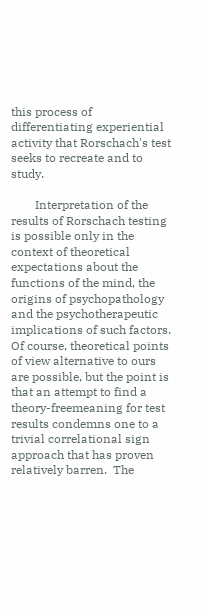this process of differentiating experiential activity that Rorschach's test seeks to recreate and to study.

        Interpretation of the results of Rorschach testing is possible only in the context of theoretical expectations about the functions of the mind, the origins of psychopathology and the psychotherapeutic implications of such factors.  Of course, theoretical points of view alternative to ours are possible, but the point is that an attempt to find a theory-freemeaning for test results condemns one to a trivial correlational sign approach that has proven relatively barren.  The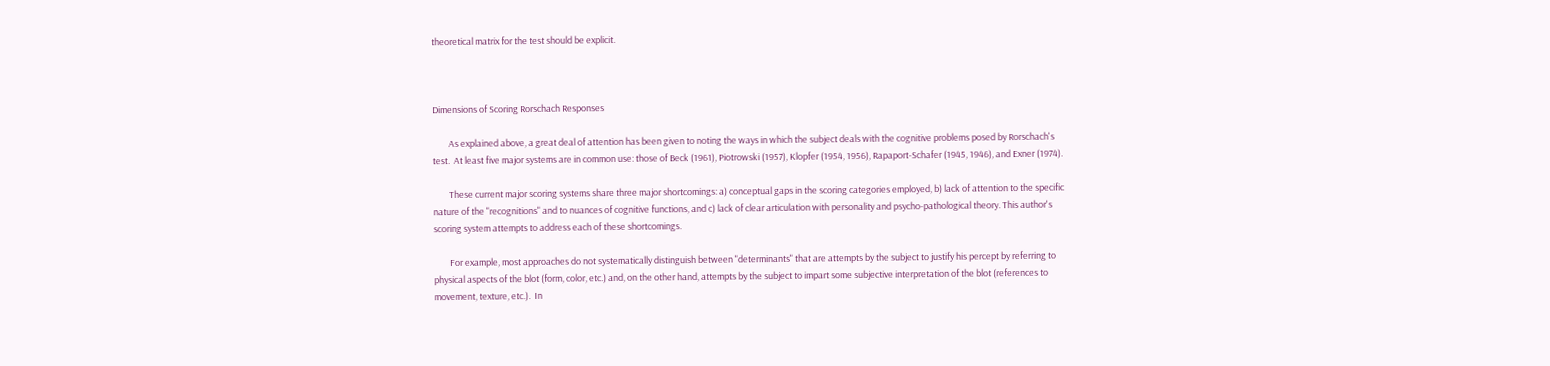theoretical matrix for the test should be explicit.



Dimensions of Scoring Rorschach Responses

        As explained above, a great deal of attention has been given to noting the ways in which the subject deals with the cognitive problems posed by Rorschach's test.  At least five major systems are in common use: those of Beck (1961), Piotrowski (1957), Klopfer (1954, 1956), Rapaport-Schafer (1945, 1946), and Exner (1974).

        These current major scoring systems share three major shortcomings: a) conceptual gaps in the scoring categories employed, b) lack of attention to the specific nature of the "recognitions" and to nuances of cognitive functions, and c) lack of clear articulation with personality and psycho-pathological theory. This author's scoring system attempts to address each of these shortcomings.

        For example, most approaches do not systematically distinguish between "determinants" that are attempts by the subject to justify his percept by referring to physical aspects of the blot (form, color, etc.) and, on the other hand, attempts by the subject to impart some subjective interpretation of the blot (references to movement, texture, etc.).  In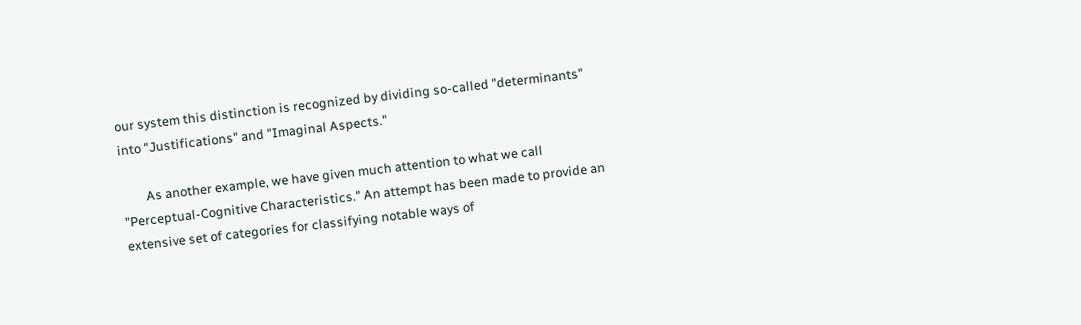our system this distinction is recognized by dividing so-called "determinants" into "Justifications" and "Imaginal Aspects."

        As another example, we have given much attention to what we call "Perceptual-Cognitive Characteristics." An attempt has been made to provide an extensive set of categories for classifying notable ways of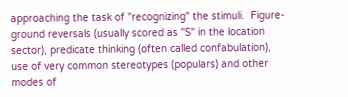approaching the task of "recognizing" the stimuli.  Figure-ground reversals (usually scored as "S" in the location sector), predicate thinking (often called confabulation), use of very common stereotypes (populars) and other modes of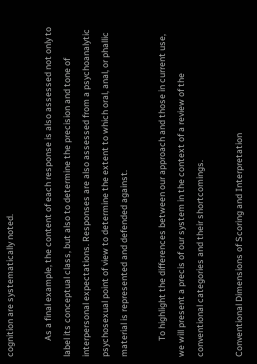cognition are systematically noted.

        As a final example, the content of each response is also assessed not only to label its conceptual class, but also to determine the precision and tone of interpersonal expectations. Responses are also assessed from a psychoanalytic psychosexual point of view to determine the extent to which oral, anal, or phallic material is represented and defended against.

        To highlight the differences between our approach and those in current use, we will present a precis of our system in the context of a review of the conventional categories and their shortcomings.

Conventional Dimensions of Scoring and Interpretation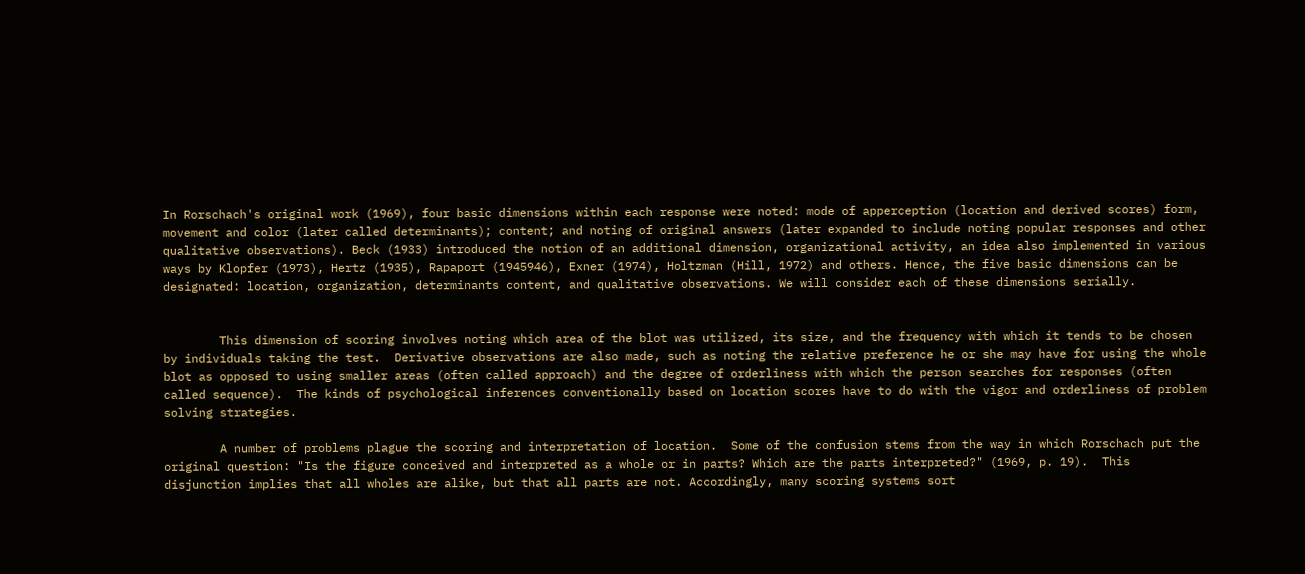In Rorschach's original work (1969), four basic dimensions within each response were noted: mode of apperception (location and derived scores) form, movement and color (later called determinants); content; and noting of original answers (later expanded to include noting popular responses and other qualitative observations). Beck (1933) introduced the notion of an additional dimension, organizational activity, an idea also implemented in various ways by Klopfer (1973), Hertz (1935), Rapaport (1945946), Exner (1974), Holtzman (Hill, 1972) and others. Hence, the five basic dimensions can be designated: location, organization, determinants content, and qualitative observations. We will consider each of these dimensions serially.


        This dimension of scoring involves noting which area of the blot was utilized, its size, and the frequency with which it tends to be chosen by individuals taking the test.  Derivative observations are also made, such as noting the relative preference he or she may have for using the whole blot as opposed to using smaller areas (often called approach) and the degree of orderliness with which the person searches for responses (often called sequence).  The kinds of psychological inferences conventionally based on location scores have to do with the vigor and orderliness of problem solving strategies.

        A number of problems plague the scoring and interpretation of location.  Some of the confusion stems from the way in which Rorschach put the original question: "Is the figure conceived and interpreted as a whole or in parts? Which are the parts interpreted?" (1969, p. 19).  This disjunction implies that all wholes are alike, but that all parts are not. Accordingly, many scoring systems sort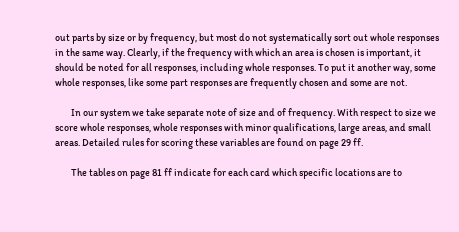out parts by size or by frequency, but most do not systematically sort out whole responses in the same way. Clearly, if the frequency with which an area is chosen is important, it should be noted for all responses, including whole responses. To put it another way, some whole responses, like some part responses are frequently chosen and some are not.

        In our system we take separate note of size and of frequency. With respect to size we score whole responses, whole responses with minor qualifications, large areas, and small areas. Detailed rules for scoring these variables are found on page 29 ff.

        The tables on page 81 ff indicate for each card which specific locations are to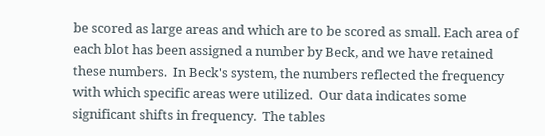be scored as large areas and which are to be scored as small. Each area of each blot has been assigned a number by Beck, and we have retained these numbers.  In Beck's system, the numbers reflected the frequency with which specific areas were utilized.  Our data indicates some significant shifts in frequency.  The tables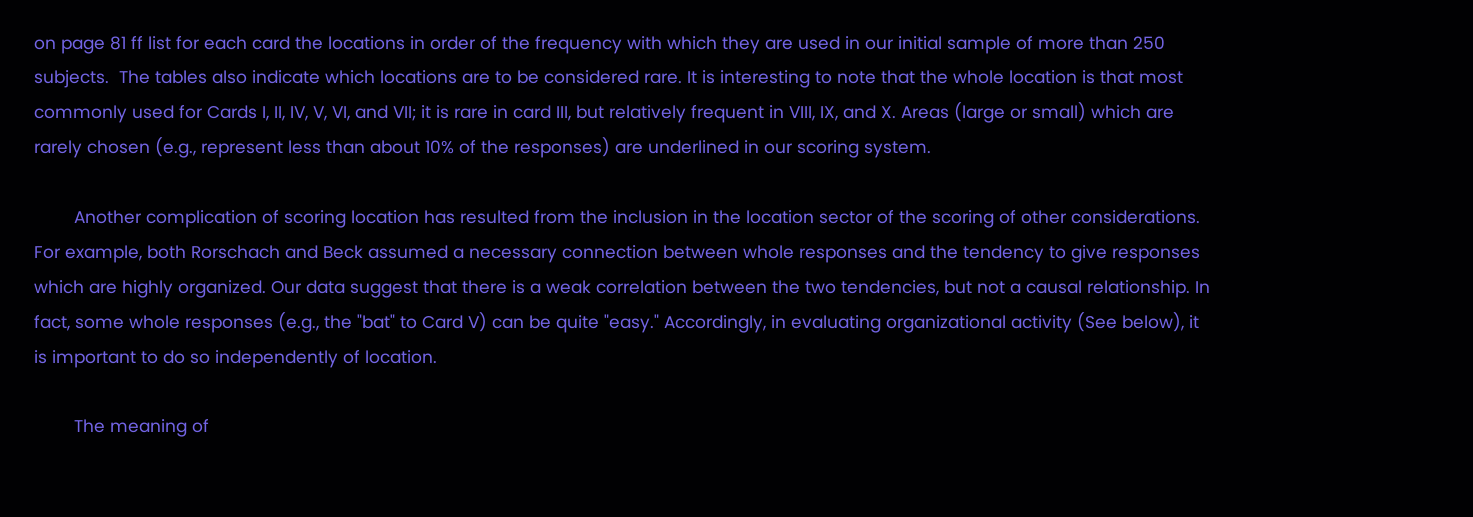on page 81 ff list for each card the locations in order of the frequency with which they are used in our initial sample of more than 250 subjects.  The tables also indicate which locations are to be considered rare. It is interesting to note that the whole location is that most commonly used for Cards I, II, IV, V, VI, and VII; it is rare in card III, but relatively frequent in VIII, IX, and X. Areas (large or small) which are rarely chosen (e.g., represent less than about 10% of the responses) are underlined in our scoring system.

        Another complication of scoring location has resulted from the inclusion in the location sector of the scoring of other considerations.  For example, both Rorschach and Beck assumed a necessary connection between whole responses and the tendency to give responses which are highly organized. Our data suggest that there is a weak correlation between the two tendencies, but not a causal relationship. In fact, some whole responses (e.g., the "bat" to Card V) can be quite "easy." Accordingly, in evaluating organizational activity (See below), it is important to do so independently of location.

        The meaning of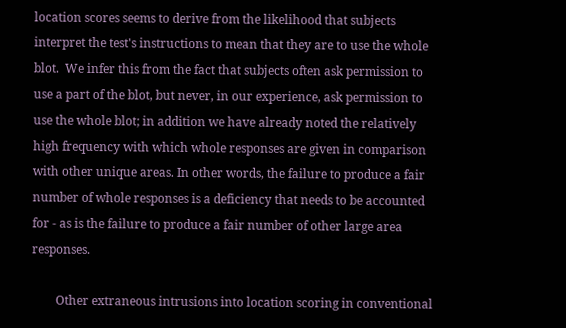location scores seems to derive from the likelihood that subjects interpret the test's instructions to mean that they are to use the whole blot.  We infer this from the fact that subjects often ask permission to use a part of the blot, but never, in our experience, ask permission to use the whole blot; in addition we have already noted the relatively high frequency with which whole responses are given in comparison with other unique areas. In other words, the failure to produce a fair number of whole responses is a deficiency that needs to be accounted for - as is the failure to produce a fair number of other large area responses.

        Other extraneous intrusions into location scoring in conventional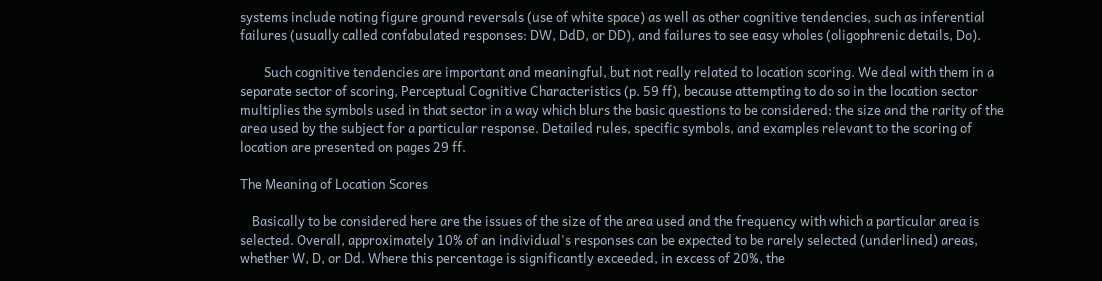systems include noting figure ground reversals (use of white space) as well as other cognitive tendencies, such as inferential failures (usually called confabulated responses: DW, DdD, or DD), and failures to see easy wholes (oligophrenic details, Do).

        Such cognitive tendencies are important and meaningful, but not really related to location scoring. We deal with them in a separate sector of scoring, Perceptual Cognitive Characteristics (p. 59 ff), because attempting to do so in the location sector multiplies the symbols used in that sector in a way which blurs the basic questions to be considered: the size and the rarity of the area used by the subject for a particular response. Detailed rules, specific symbols, and examples relevant to the scoring of location are presented on pages 29 ff.

The Meaning of Location Scores

    Basically to be considered here are the issues of the size of the area used and the frequency with which a particular area is selected. Overall, approximately 10% of an individual's responses can be expected to be rarely selected (underlined) areas, whether W, D, or Dd. Where this percentage is significantly exceeded, in excess of 20%, the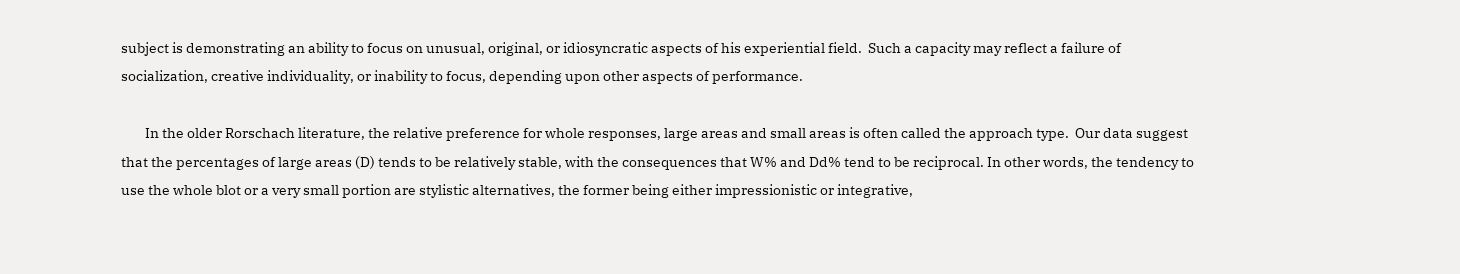subject is demonstrating an ability to focus on unusual, original, or idiosyncratic aspects of his experiential field.  Such a capacity may reflect a failure of socialization, creative individuality, or inability to focus, depending upon other aspects of performance.

        In the older Rorschach literature, the relative preference for whole responses, large areas and small areas is often called the approach type.  Our data suggest that the percentages of large areas (D) tends to be relatively stable, with the consequences that W% and Dd% tend to be reciprocal. In other words, the tendency to use the whole blot or a very small portion are stylistic alternatives, the former being either impressionistic or integrative,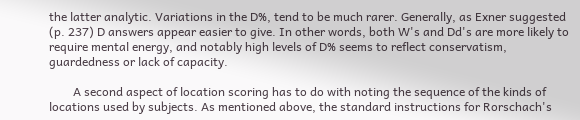the latter analytic. Variations in the D%, tend to be much rarer. Generally, as Exner suggested (p. 237) D answers appear easier to give. In other words, both W's and Dd's are more likely to require mental energy, and notably high levels of D% seems to reflect conservatism, guardedness or lack of capacity.

        A second aspect of location scoring has to do with noting the sequence of the kinds of locations used by subjects. As mentioned above, the standard instructions for Rorschach's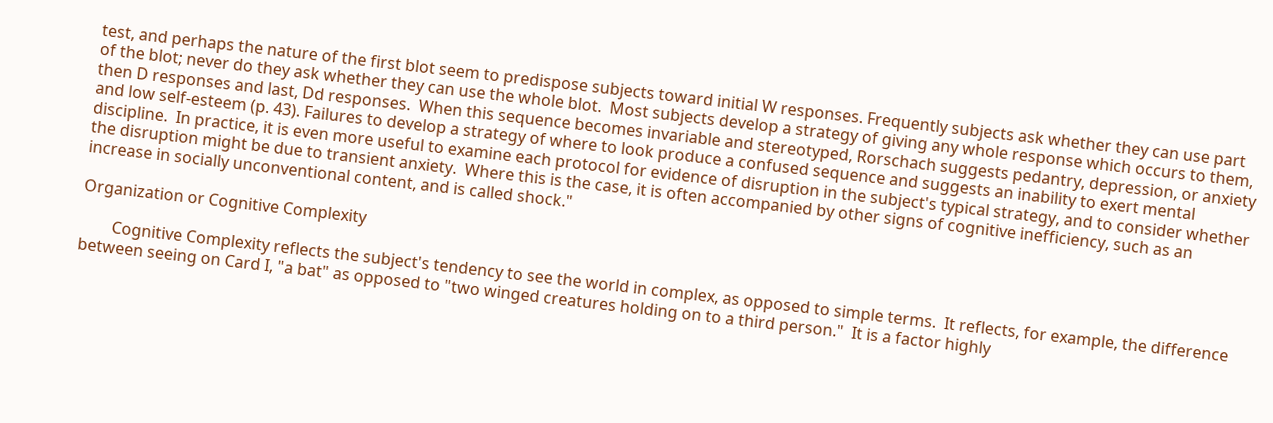test, and perhaps the nature of the first blot seem to predispose subjects toward initial W responses. Frequently subjects ask whether they can use part of the blot; never do they ask whether they can use the whole blot.  Most subjects develop a strategy of giving any whole response which occurs to them, then D responses and last, Dd responses.  When this sequence becomes invariable and stereotyped, Rorschach suggests pedantry, depression, or anxiety and low self-esteem (p. 43). Failures to develop a strategy of where to look produce a confused sequence and suggests an inability to exert mental discipline.  In practice, it is even more useful to examine each protocol for evidence of disruption in the subject's typical strategy, and to consider whether the disruption might be due to transient anxiety.  Where this is the case, it is often accompanied by other signs of cognitive inefficiency, such as an increase in socially unconventional content, and is called shock."

Organization or Cognitive Complexity

        Cognitive Complexity reflects the subject's tendency to see the world in complex, as opposed to simple terms.  It reflects, for example, the difference between seeing on Card I, "a bat" as opposed to "two winged creatures holding on to a third person."  It is a factor highly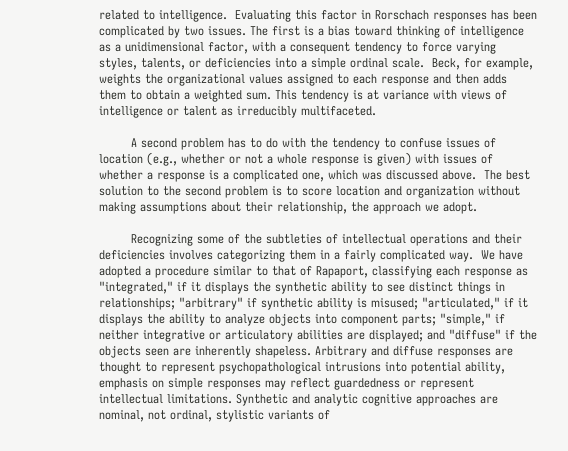related to intelligence.  Evaluating this factor in Rorschach responses has been complicated by two issues. The first is a bias toward thinking of intelligence as a unidimensional factor, with a consequent tendency to force varying styles, talents, or deficiencies into a simple ordinal scale.  Beck, for example, weights the organizational values assigned to each response and then adds them to obtain a weighted sum. This tendency is at variance with views of intelligence or talent as irreducibly multifaceted.

        A second problem has to do with the tendency to confuse issues of location (e.g., whether or not a whole response is given) with issues of whether a response is a complicated one, which was discussed above.  The best solution to the second problem is to score location and organization without making assumptions about their relationship, the approach we adopt.

        Recognizing some of the subtleties of intellectual operations and their deficiencies involves categorizing them in a fairly complicated way.  We have adopted a procedure similar to that of Rapaport, classifying each response as "integrated," if it displays the synthetic ability to see distinct things in relationships; "arbitrary" if synthetic ability is misused; "articulated," if it displays the ability to analyze objects into component parts; "simple," if neither integrative or articulatory abilities are displayed; and "diffuse" if the objects seen are inherently shapeless. Arbitrary and diffuse responses are thought to represent psychopathological intrusions into potential ability, emphasis on simple responses may reflect guardedness or represent intellectual limitations. Synthetic and analytic cognitive approaches are nominal, not ordinal, stylistic variants of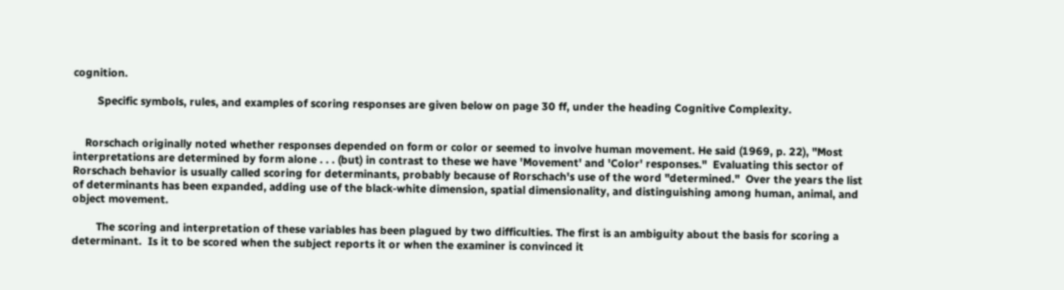cognition.

        Specific symbols, rules, and examples of scoring responses are given below on page 30 ff, under the heading Cognitive Complexity.


    Rorschach originally noted whether responses depended on form or color or seemed to involve human movement. He said (1969, p. 22), "Most interpretations are determined by form alone . . . (but) in contrast to these we have 'Movement' and 'Color' responses."  Evaluating this sector of Rorschach behavior is usually called scoring for determinants, probably because of Rorschach's use of the word "determined."  Over the years the list of determinants has been expanded, adding use of the black-white dimension, spatial dimensionality, and distinguishing among human, animal, and object movement.

        The scoring and interpretation of these variables has been plagued by two difficulties. The first is an ambiguity about the basis for scoring a determinant.  Is it to be scored when the subject reports it or when the examiner is convinced it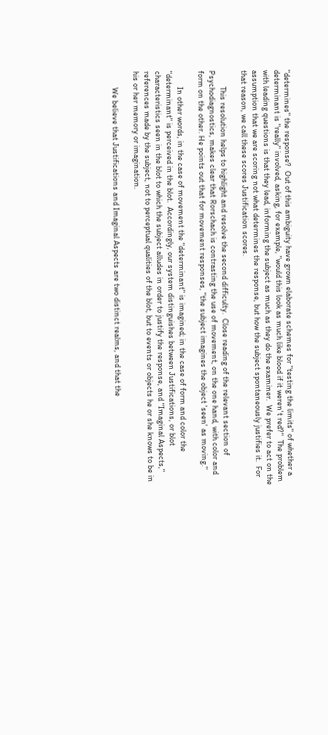"determines" the response?  Out of this ambiguity have grown elaborate schemes for "testing the limits" of whether a determinant is "really" involved, asking, for example, "would this look as much like blood if it weren't red?"  The problem with leading questions is that they lead, informing the subject as much as they do the examiner.  We prefer to act on the assumption that we are scoring not what determines the response, but how the subject spontaneously justifies it.  For that reason, we call these scores Justification scores.

        This resolution helps to highlight and resolve the second difficulty.  Close reading of the relevant section of Psychodiagnostics, makes clear that Rorschach is contrasting the use of movement, on the one hand, with color and form on the other. He points out that for movement responses, "the subject imagines the object 'seen' as moving."

        In other words, in the case of movement the "determinant" is imagined; in the case of form and color the "determinant" is perceived in the blot.  Accordingly, our system distinguishes between Justifications, or blot characteristics seen in the blot to which the subject alludes in order to justify the response, and "Imaginal Aspects," references made by the subject, not to perceptual qualities of the blot, but to events or objects he or she knows to be in his or her memory or imagination.

        We believe that Justifications and Imaginal Aspects are two distinct realms, and that the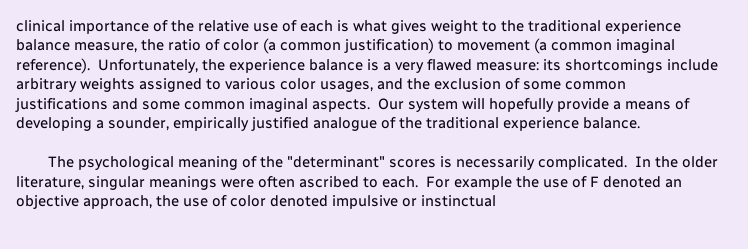clinical importance of the relative use of each is what gives weight to the traditional experience balance measure, the ratio of color (a common justification) to movement (a common imaginal reference).  Unfortunately, the experience balance is a very flawed measure: its shortcomings include arbitrary weights assigned to various color usages, and the exclusion of some common justifications and some common imaginal aspects.  Our system will hopefully provide a means of developing a sounder, empirically justified analogue of the traditional experience balance.

        The psychological meaning of the "determinant" scores is necessarily complicated.  In the older literature, singular meanings were often ascribed to each.  For example the use of F denoted an objective approach, the use of color denoted impulsive or instinctual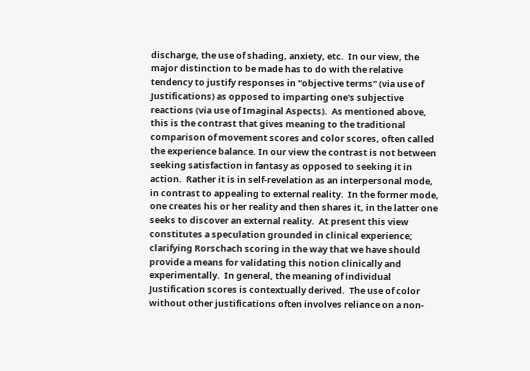discharge, the use of shading, anxiety, etc.  In our view, the major distinction to be made has to do with the relative tendency to justify responses in "objective terms" (via use of Justifications) as opposed to imparting one's subjective reactions (via use of Imaginal Aspects).  As mentioned above, this is the contrast that gives meaning to the traditional comparison of movement scores and color scores, often called the experience balance. In our view the contrast is not between seeking satisfaction in fantasy as opposed to seeking it in action.  Rather it is in self-revelation as an interpersonal mode, in contrast to appealing to external reality.  In the former mode, one creates his or her reality and then shares it, in the latter one seeks to discover an external reality.  At present this view constitutes a speculation grounded in clinical experience; clarifying Rorschach scoring in the way that we have should provide a means for validating this notion clinically and experimentally.  In general, the meaning of individual Justification scores is contextually derived.  The use of color without other justifications often involves reliance on a non-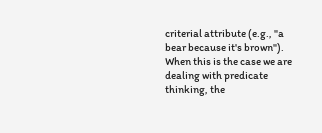criterial attribute (e.g., "a bear because it's brown").  When this is the case we are dealing with predicate thinking, the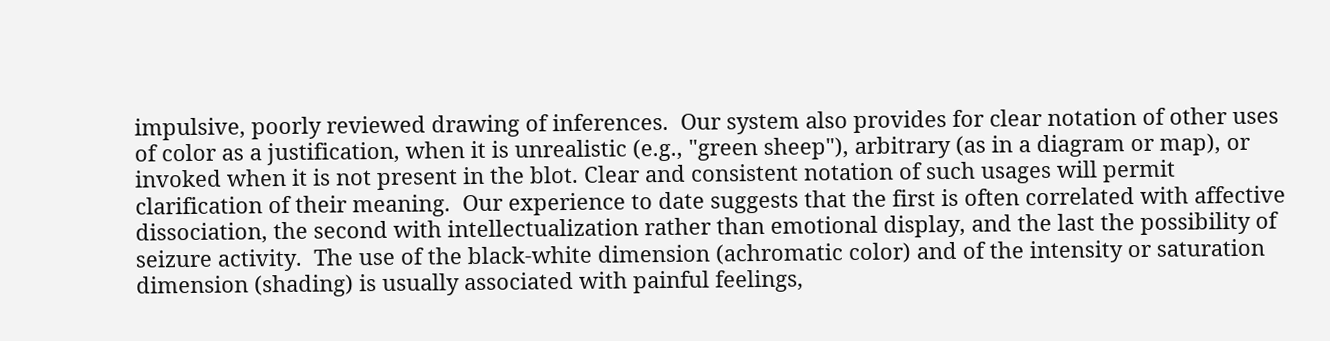impulsive, poorly reviewed drawing of inferences.  Our system also provides for clear notation of other uses of color as a justification, when it is unrealistic (e.g., "green sheep"), arbitrary (as in a diagram or map), or invoked when it is not present in the blot. Clear and consistent notation of such usages will permit clarification of their meaning.  Our experience to date suggests that the first is often correlated with affective dissociation, the second with intellectualization rather than emotional display, and the last the possibility of seizure activity.  The use of the black-white dimension (achromatic color) and of the intensity or saturation dimension (shading) is usually associated with painful feelings,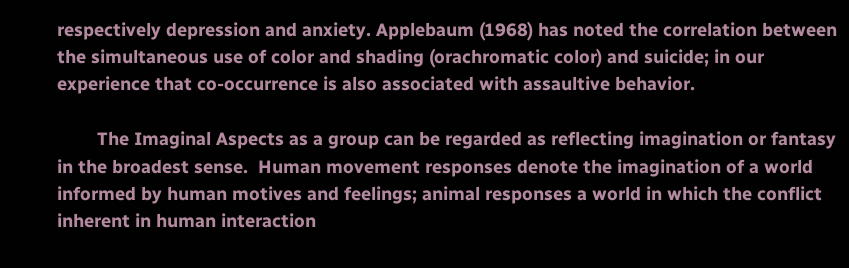respectively depression and anxiety. Applebaum (1968) has noted the correlation between the simultaneous use of color and shading (orachromatic color) and suicide; in our experience that co-occurrence is also associated with assaultive behavior.

        The Imaginal Aspects as a group can be regarded as reflecting imagination or fantasy in the broadest sense.  Human movement responses denote the imagination of a world informed by human motives and feelings; animal responses a world in which the conflict inherent in human interaction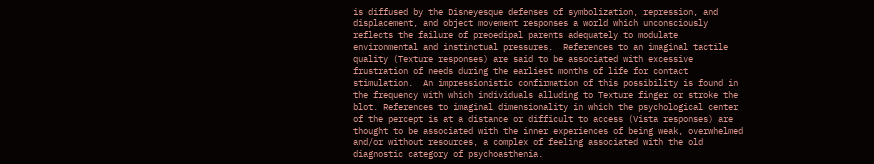is diffused by the Disneyesque defenses of symbolization, repression, and displacement, and object movement responses a world which unconsciously reflects the failure of preoedipal parents adequately to modulate environmental and instinctual pressures.  References to an imaginal tactile quality (Texture responses) are said to be associated with excessive frustration of needs during the earliest months of life for contact stimulation.  An impressionistic confirmation of this possibility is found in the frequency with which individuals alluding to Texture finger or stroke the blot. References to imaginal dimensionality in which the psychological center of the percept is at a distance or difficult to access (Vista responses) are thought to be associated with the inner experiences of being weak, overwhelmed and/or without resources, a complex of feeling associated with the old diagnostic category of psychoasthenia.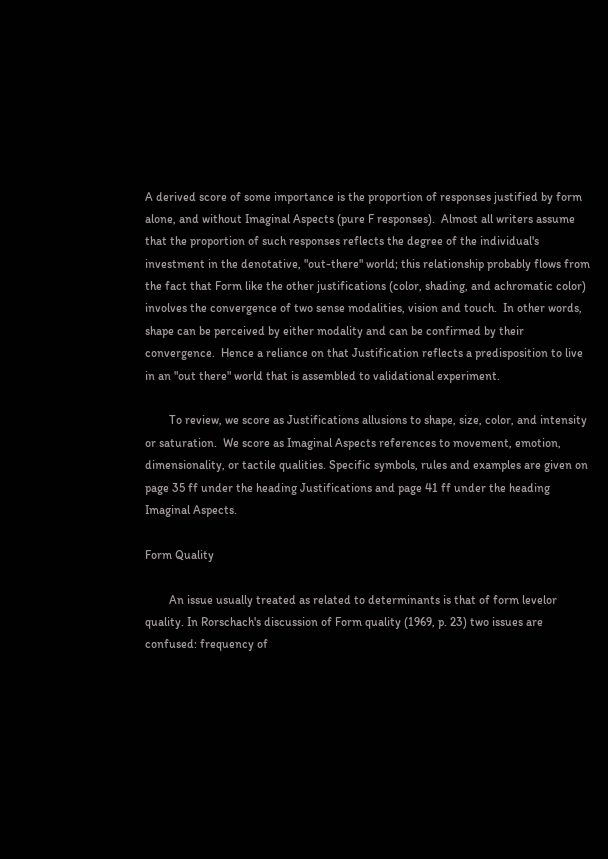A derived score of some importance is the proportion of responses justified by form alone, and without Imaginal Aspects (pure F responses).  Almost all writers assume that the proportion of such responses reflects the degree of the individual's investment in the denotative, "out-there" world; this relationship probably flows from the fact that Form like the other justifications (color, shading, and achromatic color) involves the convergence of two sense modalities, vision and touch.  In other words, shape can be perceived by either modality and can be confirmed by their convergence.  Hence a reliance on that Justification reflects a predisposition to live in an "out there" world that is assembled to validational experiment.

        To review, we score as Justifications allusions to shape, size, color, and intensity or saturation.  We score as Imaginal Aspects references to movement, emotion, dimensionality, or tactile qualities. Specific symbols, rules and examples are given on page 35 ff under the heading Justifications and page 41 ff under the heading Imaginal Aspects.

Form Quality

        An issue usually treated as related to determinants is that of form levelor quality. In Rorschach's discussion of Form quality (1969, p. 23) two issues are confused: frequency of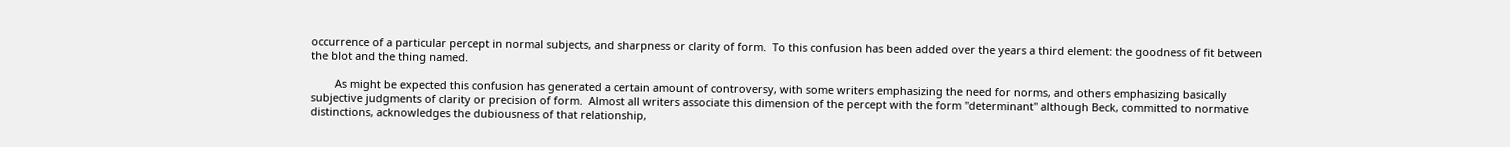occurrence of a particular percept in normal subjects, and sharpness or clarity of form.  To this confusion has been added over the years a third element: the goodness of fit between the blot and the thing named.

        As might be expected this confusion has generated a certain amount of controversy, with some writers emphasizing the need for norms, and others emphasizing basically subjective judgments of clarity or precision of form.  Almost all writers associate this dimension of the percept with the form "determinant" although Beck, committed to normative distinctions, acknowledges the dubiousness of that relationship,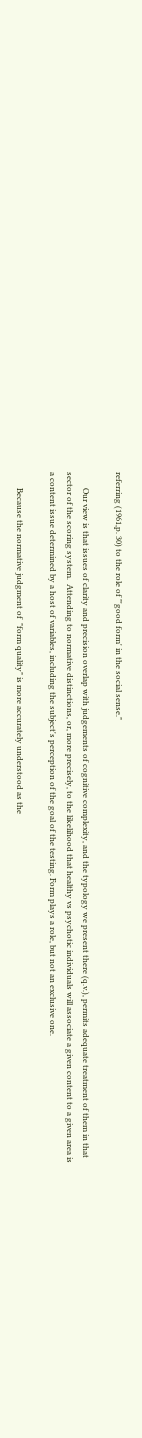referring (1961,p. 30) to the role of "'good form' in the social sense."

        Our view is that issues of clarity and precision overlap with judgements of cognitive complexity, and the typology we present there (q.v.), permits adequate treatment of them in that sector of the scoring system.  Attending to normative distinctions, or, more precisely, to the likelihood that healthy vs psychotic individuals will associate a given content to a given area is a content issue determined by a host of variables, including the subject's perception of the goal of the testing. Form plays a role, but not an exclusive one.

        Because the normative judgment of  "form quality" is more accurately understood as the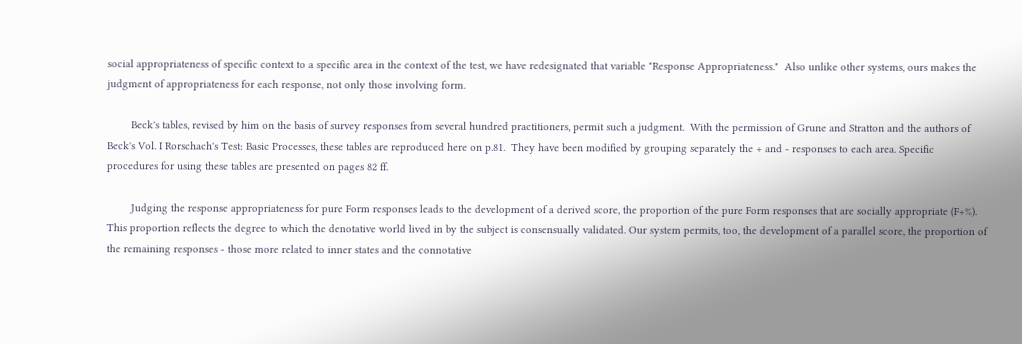social appropriateness of specific context to a specific area in the context of the test, we have redesignated that variable "Response Appropriateness."  Also unlike other systems, ours makes the judgment of appropriateness for each response, not only those involving form.

        Beck's tables, revised by him on the basis of survey responses from several hundred practitioners, permit such a judgment.  With the permission of Grune and Stratton and the authors of Beck's Vol. I Rorschach's Test: Basic Processes, these tables are reproduced here on p.81.  They have been modified by grouping separately the + and - responses to each area. Specific procedures for using these tables are presented on pages 82 ff.

        Judging the response appropriateness for pure Form responses leads to the development of a derived score, the proportion of the pure Form responses that are socially appropriate (F+%). This proportion reflects the degree to which the denotative world lived in by the subject is consensually validated. Our system permits, too, the development of a parallel score, the proportion of the remaining responses - those more related to inner states and the connotative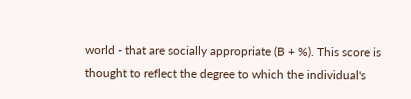world - that are socially appropriate (B + %). This score is thought to reflect the degree to which the individual's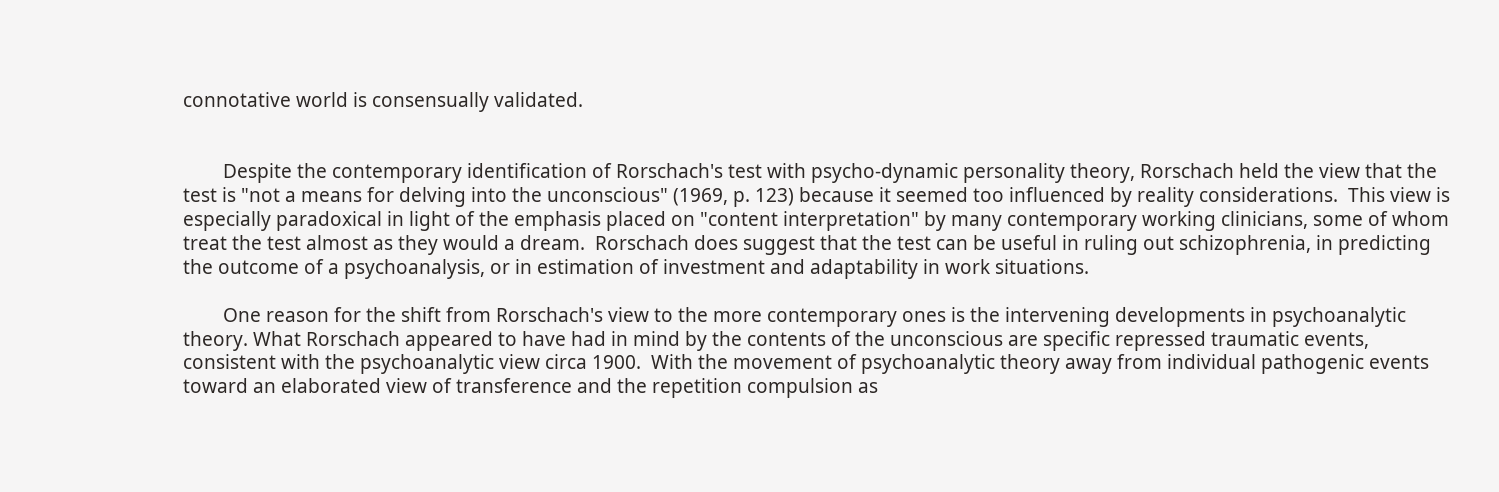connotative world is consensually validated.


        Despite the contemporary identification of Rorschach's test with psycho-dynamic personality theory, Rorschach held the view that the test is "not a means for delving into the unconscious" (1969, p. 123) because it seemed too influenced by reality considerations.  This view is especially paradoxical in light of the emphasis placed on "content interpretation" by many contemporary working clinicians, some of whom treat the test almost as they would a dream.  Rorschach does suggest that the test can be useful in ruling out schizophrenia, in predicting the outcome of a psychoanalysis, or in estimation of investment and adaptability in work situations.

        One reason for the shift from Rorschach's view to the more contemporary ones is the intervening developments in psychoanalytic theory. What Rorschach appeared to have had in mind by the contents of the unconscious are specific repressed traumatic events, consistent with the psychoanalytic view circa 1900.  With the movement of psychoanalytic theory away from individual pathogenic events toward an elaborated view of transference and the repetition compulsion as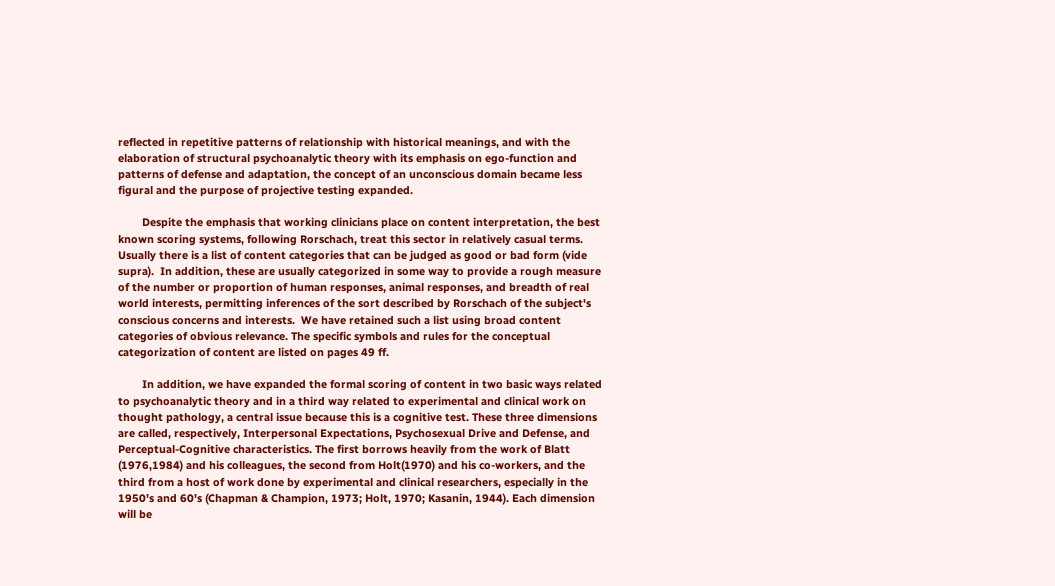reflected in repetitive patterns of relationship with historical meanings, and with the elaboration of structural psychoanalytic theory with its emphasis on ego-function and patterns of defense and adaptation, the concept of an unconscious domain became less figural and the purpose of projective testing expanded.

        Despite the emphasis that working clinicians place on content interpretation, the best known scoring systems, following Rorschach, treat this sector in relatively casual terms.  Usually there is a list of content categories that can be judged as good or bad form (vide supra).  In addition, these are usually categorized in some way to provide a rough measure of the number or proportion of human responses, animal responses, and breadth of real world interests, permitting inferences of the sort described by Rorschach of the subject's conscious concerns and interests.  We have retained such a list using broad content categories of obvious relevance. The specific symbols and rules for the conceptual categorization of content are listed on pages 49 ff.

        In addition, we have expanded the formal scoring of content in two basic ways related to psychoanalytic theory and in a third way related to experimental and clinical work on thought pathology, a central issue because this is a cognitive test. These three dimensions are called, respectively, Interpersonal Expectations, Psychosexual Drive and Defense, and Perceptual-Cognitive characteristics. The first borrows heavily from the work of Blatt (1976,1984) and his colleagues, the second from Holt(1970) and his co-workers, and the third from a host of work done by experimental and clinical researchers, especially in the 1950's and 60's (Chapman & Champion, 1973; Holt, 1970; Kasanin, 1944). Each dimension will be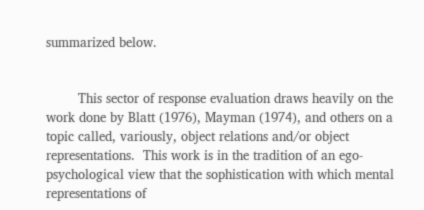summarized below.


        This sector of response evaluation draws heavily on the work done by Blatt (1976), Mayman (1974), and others on a topic called, variously, object relations and/or object representations.  This work is in the tradition of an ego-psychological view that the sophistication with which mental representations of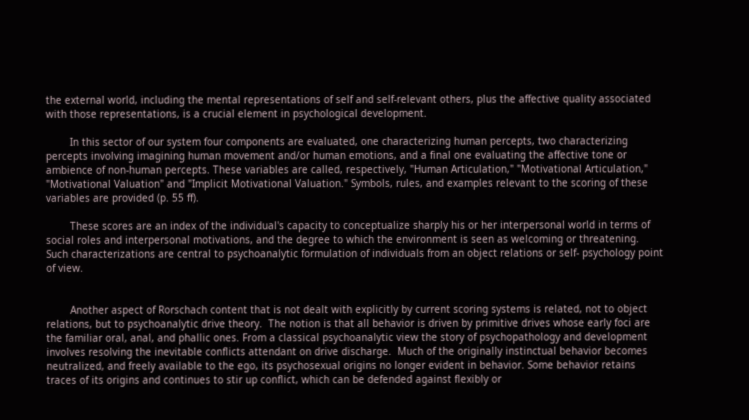the external world, including the mental representations of self and self-relevant others, plus the affective quality associated with those representations, is a crucial element in psychological development.

        In this sector of our system four components are evaluated, one characterizing human percepts, two characterizing percepts involving imagining human movement and/or human emotions, and a final one evaluating the affective tone or ambience of non-human percepts. These variables are called, respectively, "Human Articulation," "Motivational Articulation," "Motivational Valuation" and "Implicit Motivational Valuation." Symbols, rules, and examples relevant to the scoring of these variables are provided (p. 55 ff).

        These scores are an index of the individual's capacity to conceptualize sharply his or her interpersonal world in terms of social roles and interpersonal motivations, and the degree to which the environment is seen as welcoming or threatening. Such characterizations are central to psychoanalytic formulation of individuals from an object relations or self- psychology point of view.


        Another aspect of Rorschach content that is not dealt with explicitly by current scoring systems is related, not to object relations, but to psychoanalytic drive theory.  The notion is that all behavior is driven by primitive drives whose early foci are the familiar oral, anal, and phallic ones. From a classical psychoanalytic view the story of psychopathology and development involves resolving the inevitable conflicts attendant on drive discharge.  Much of the originally instinctual behavior becomes neutralized, and freely available to the ego, its psychosexual origins no longer evident in behavior. Some behavior retains traces of its origins and continues to stir up conflict, which can be defended against flexibly or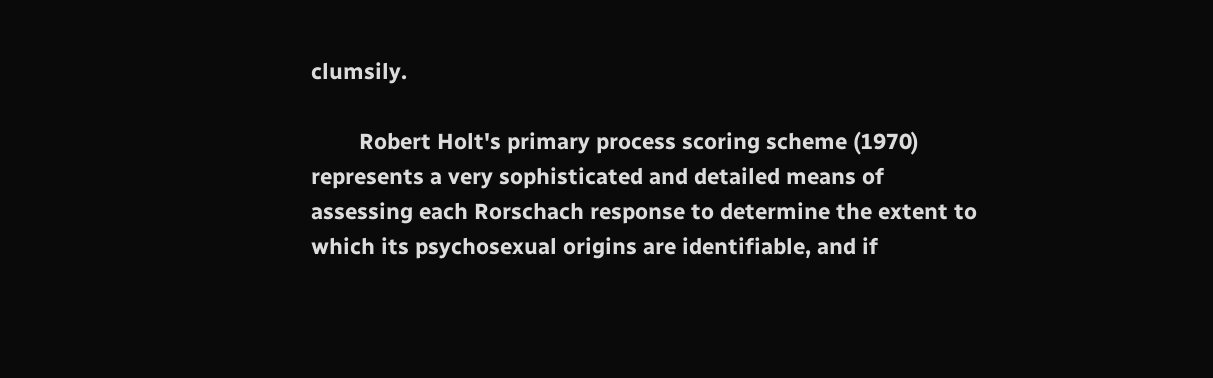clumsily.

        Robert Holt's primary process scoring scheme (1970) represents a very sophisticated and detailed means of assessing each Rorschach response to determine the extent to which its psychosexual origins are identifiable, and if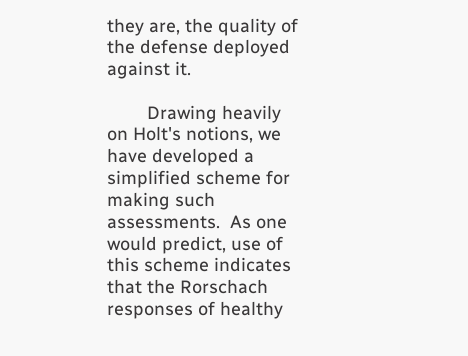they are, the quality of the defense deployed against it.

        Drawing heavily on Holt's notions, we have developed a simplified scheme for making such assessments.  As one would predict, use of this scheme indicates that the Rorschach responses of healthy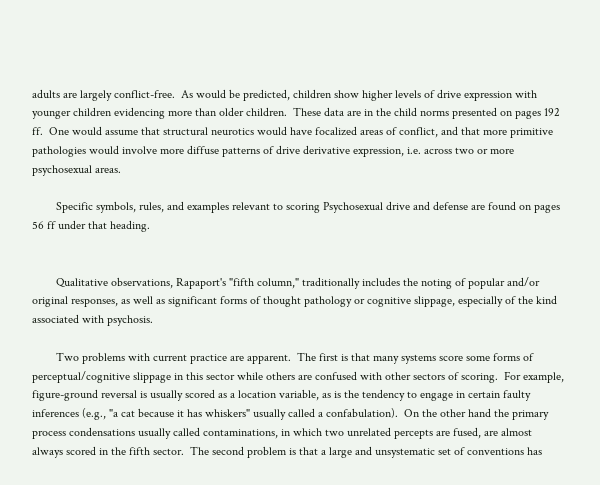adults are largely conflict-free.  As would be predicted, children show higher levels of drive expression with younger children evidencing more than older children.  These data are in the child norms presented on pages 192 ff.  One would assume that structural neurotics would have focalized areas of conflict, and that more primitive pathologies would involve more diffuse patterns of drive derivative expression, i.e. across two or more psychosexual areas.

        Specific symbols, rules, and examples relevant to scoring Psychosexual drive and defense are found on pages 56 ff under that heading.


        Qualitative observations, Rapaport's "fifth column," traditionally includes the noting of popular and/or original responses, as well as significant forms of thought pathology or cognitive slippage, especially of the kind associated with psychosis.

        Two problems with current practice are apparent.  The first is that many systems score some forms of perceptual/cognitive slippage in this sector while others are confused with other sectors of scoring.  For example, figure-ground reversal is usually scored as a location variable, as is the tendency to engage in certain faulty inferences (e.g., "a cat because it has whiskers" usually called a confabulation).  On the other hand the primary process condensations usually called contaminations, in which two unrelated percepts are fused, are almost always scored in the fifth sector.  The second problem is that a large and unsystematic set of conventions has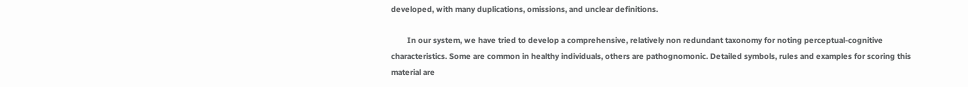developed, with many duplications, omissions, and unclear definitions.

        In our system, we have tried to develop a comprehensive, relatively non redundant taxonomy for noting perceptual-cognitive characteristics. Some are common in healthy individuals, others are pathognomonic. Detailed symbols, rules and examples for scoring this material are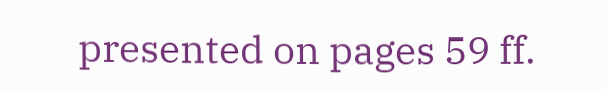presented on pages 59 ff.